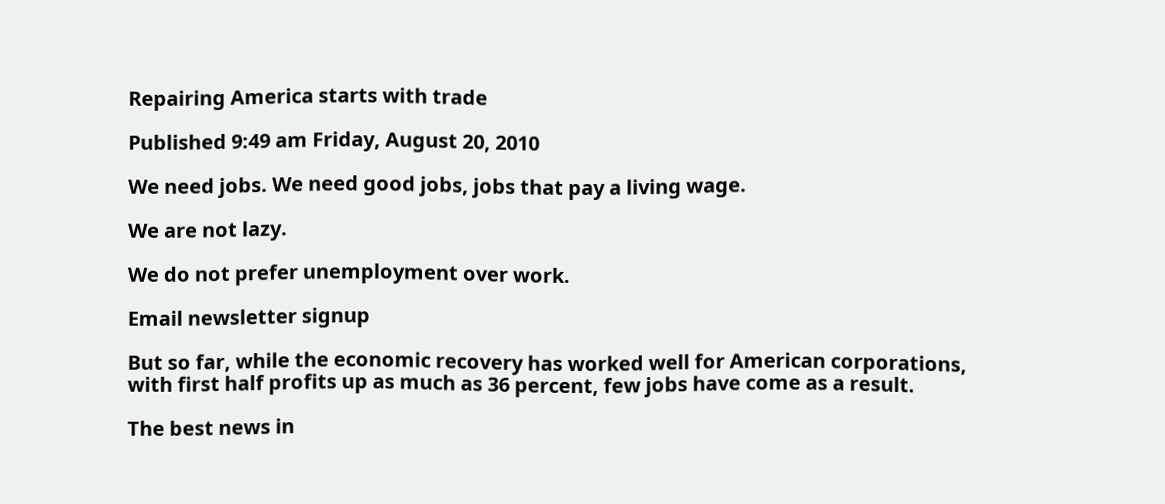Repairing America starts with trade

Published 9:49 am Friday, August 20, 2010

We need jobs. We need good jobs, jobs that pay a living wage.

We are not lazy.

We do not prefer unemployment over work.

Email newsletter signup

But so far, while the economic recovery has worked well for American corporations, with first half profits up as much as 36 percent, few jobs have come as a result.

The best news in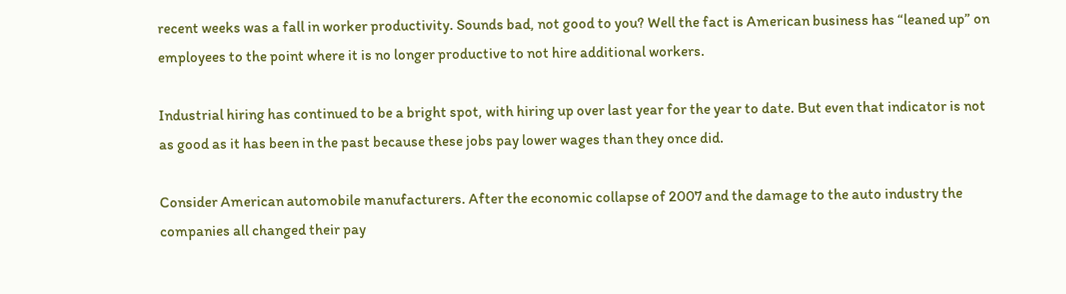recent weeks was a fall in worker productivity. Sounds bad, not good to you? Well the fact is American business has “leaned up” on employees to the point where it is no longer productive to not hire additional workers.

Industrial hiring has continued to be a bright spot, with hiring up over last year for the year to date. But even that indicator is not as good as it has been in the past because these jobs pay lower wages than they once did.

Consider American automobile manufacturers. After the economic collapse of 2007 and the damage to the auto industry the companies all changed their pay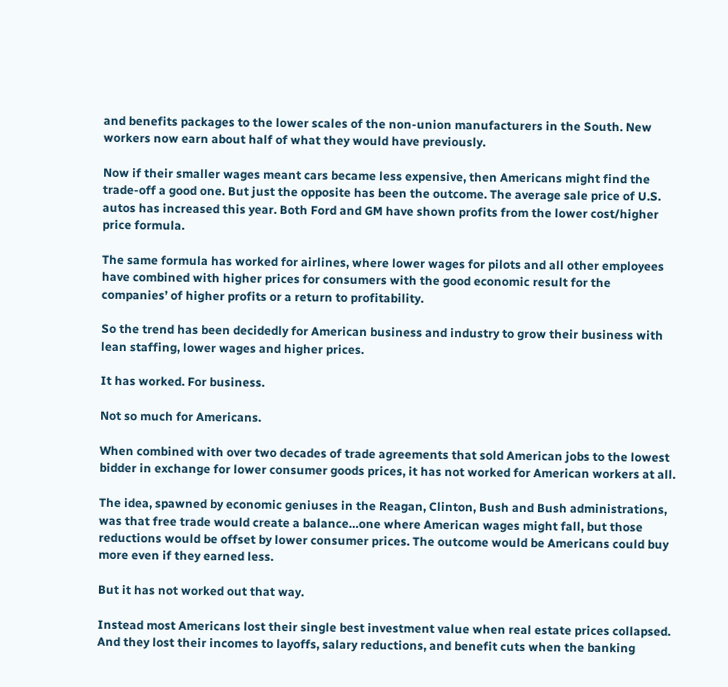and benefits packages to the lower scales of the non-union manufacturers in the South. New workers now earn about half of what they would have previously.

Now if their smaller wages meant cars became less expensive, then Americans might find the trade-off a good one. But just the opposite has been the outcome. The average sale price of U.S. autos has increased this year. Both Ford and GM have shown profits from the lower cost/higher price formula.

The same formula has worked for airlines, where lower wages for pilots and all other employees have combined with higher prices for consumers with the good economic result for the companies’ of higher profits or a return to profitability.

So the trend has been decidedly for American business and industry to grow their business with lean staffing, lower wages and higher prices.

It has worked. For business.

Not so much for Americans.

When combined with over two decades of trade agreements that sold American jobs to the lowest bidder in exchange for lower consumer goods prices, it has not worked for American workers at all.

The idea, spawned by economic geniuses in the Reagan, Clinton, Bush and Bush administrations, was that free trade would create a balance…one where American wages might fall, but those reductions would be offset by lower consumer prices. The outcome would be Americans could buy more even if they earned less.

But it has not worked out that way.

Instead most Americans lost their single best investment value when real estate prices collapsed. And they lost their incomes to layoffs, salary reductions, and benefit cuts when the banking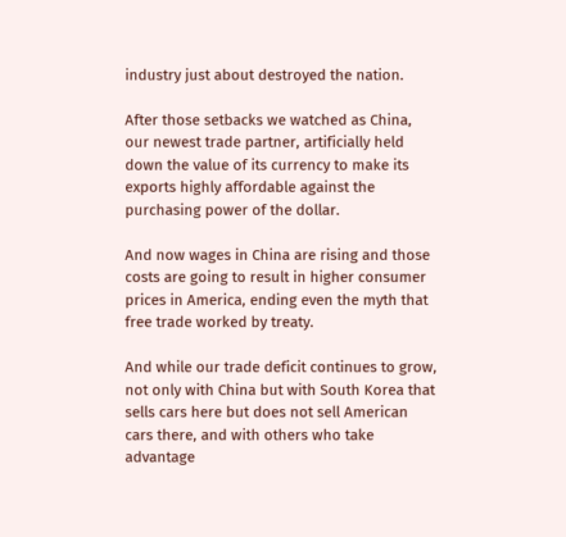industry just about destroyed the nation.

After those setbacks we watched as China, our newest trade partner, artificially held down the value of its currency to make its exports highly affordable against the purchasing power of the dollar.

And now wages in China are rising and those costs are going to result in higher consumer prices in America, ending even the myth that free trade worked by treaty.

And while our trade deficit continues to grow, not only with China but with South Korea that sells cars here but does not sell American cars there, and with others who take advantage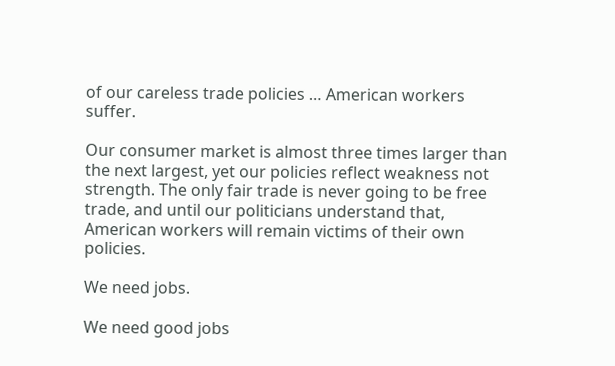of our careless trade policies … American workers suffer.

Our consumer market is almost three times larger than the next largest, yet our policies reflect weakness not strength. The only fair trade is never going to be free trade, and until our politicians understand that, American workers will remain victims of their own policies.

We need jobs.

We need good jobs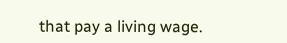that pay a living wage.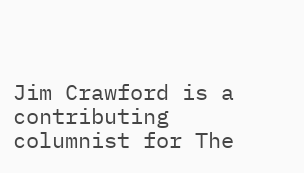Jim Crawford is a contributing columnist for The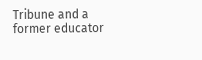Tribune and a former educator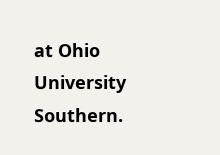at Ohio University Southern.